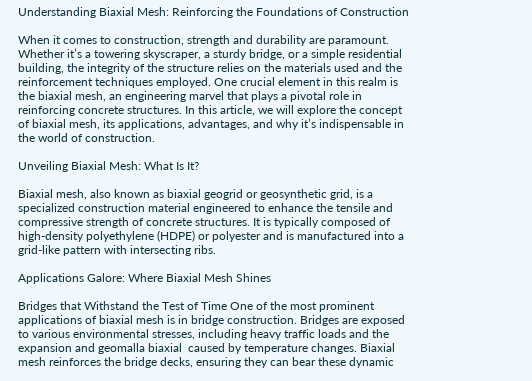Understanding Biaxial Mesh: Reinforcing the Foundations of Construction

When it comes to construction, strength and durability are paramount. Whether it’s a towering skyscraper, a sturdy bridge, or a simple residential building, the integrity of the structure relies on the materials used and the reinforcement techniques employed. One crucial element in this realm is the biaxial mesh, an engineering marvel that plays a pivotal role in reinforcing concrete structures. In this article, we will explore the concept of biaxial mesh, its applications, advantages, and why it’s indispensable in the world of construction.

Unveiling Biaxial Mesh: What Is It?

Biaxial mesh, also known as biaxial geogrid or geosynthetic grid, is a specialized construction material engineered to enhance the tensile and compressive strength of concrete structures. It is typically composed of high-density polyethylene (HDPE) or polyester and is manufactured into a grid-like pattern with intersecting ribs.

Applications Galore: Where Biaxial Mesh Shines

Bridges that Withstand the Test of Time One of the most prominent applications of biaxial mesh is in bridge construction. Bridges are exposed to various environmental stresses, including heavy traffic loads and the expansion and geomalla biaxial  caused by temperature changes. Biaxial mesh reinforces the bridge decks, ensuring they can bear these dynamic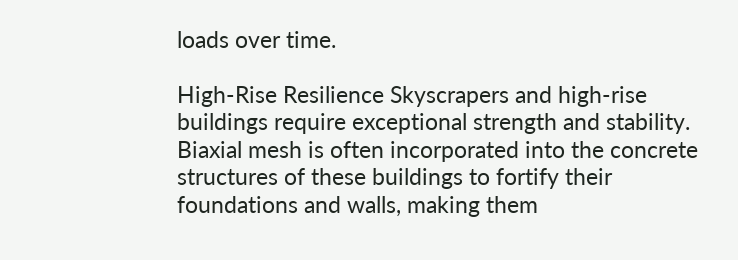loads over time.

High-Rise Resilience Skyscrapers and high-rise buildings require exceptional strength and stability. Biaxial mesh is often incorporated into the concrete structures of these buildings to fortify their foundations and walls, making them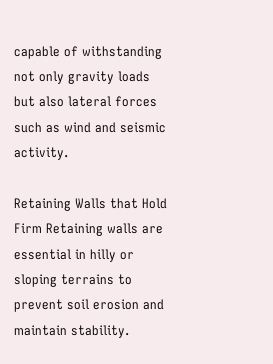capable of withstanding not only gravity loads but also lateral forces such as wind and seismic activity.

Retaining Walls that Hold Firm Retaining walls are essential in hilly or sloping terrains to prevent soil erosion and maintain stability.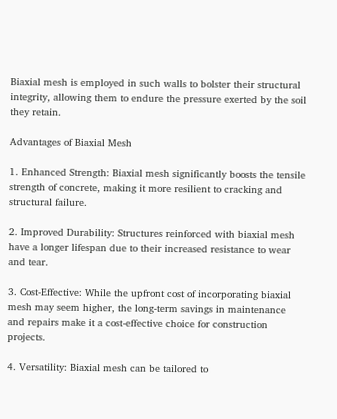Biaxial mesh is employed in such walls to bolster their structural integrity, allowing them to endure the pressure exerted by the soil they retain.

Advantages of Biaxial Mesh

1. Enhanced Strength: Biaxial mesh significantly boosts the tensile strength of concrete, making it more resilient to cracking and structural failure.

2. Improved Durability: Structures reinforced with biaxial mesh have a longer lifespan due to their increased resistance to wear and tear.

3. Cost-Effective: While the upfront cost of incorporating biaxial mesh may seem higher, the long-term savings in maintenance and repairs make it a cost-effective choice for construction projects.

4. Versatility: Biaxial mesh can be tailored to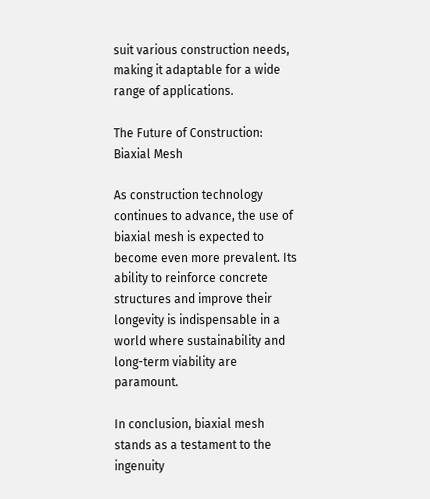suit various construction needs, making it adaptable for a wide range of applications.

The Future of Construction: Biaxial Mesh

As construction technology continues to advance, the use of biaxial mesh is expected to become even more prevalent. Its ability to reinforce concrete structures and improve their longevity is indispensable in a world where sustainability and long-term viability are paramount.

In conclusion, biaxial mesh stands as a testament to the ingenuity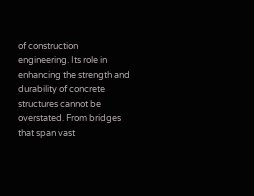of construction engineering. Its role in enhancing the strength and durability of concrete structures cannot be overstated. From bridges that span vast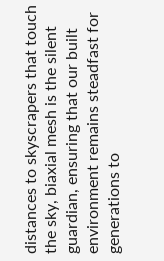distances to skyscrapers that touch the sky, biaxial mesh is the silent guardian, ensuring that our built environment remains steadfast for generations to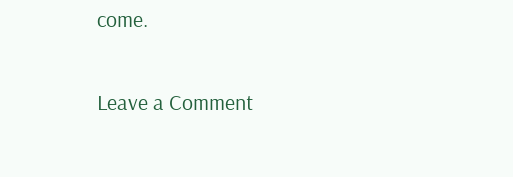come.

Leave a Comment